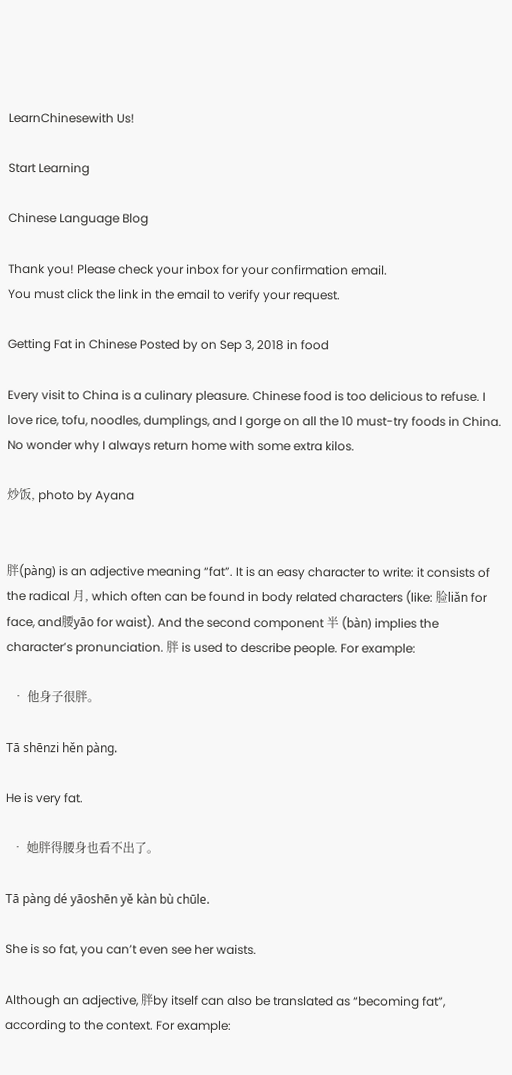LearnChinesewith Us!

Start Learning

Chinese Language Blog

Thank you! Please check your inbox for your confirmation email.
You must click the link in the email to verify your request.

Getting Fat in Chinese Posted by on Sep 3, 2018 in food

Every visit to China is a culinary pleasure. Chinese food is too delicious to refuse. I love rice, tofu, noodles, dumplings, and I gorge on all the 10 must-try foods in China. No wonder why I always return home with some extra kilos.

炒饭, photo by Ayana


胖(pàng) is an adjective meaning “fat”. It is an easy character to write: it consists of the radical 月, which often can be found in body related characters (like: 脸liǎn for face, and腰yāo for waist). And the second component 半 (bàn) implies the character’s pronunciation. 胖 is used to describe people. For example:

  • 他身子很胖。

Tā shēnzi hěn pàng.

He is very fat.

  • 她胖得腰身也看不出了。

Tā pàng dé yāoshēn yě kàn bù chūle.

She is so fat, you can’t even see her waists.

Although an adjective, 胖by itself can also be translated as “becoming fat”, according to the context. For example: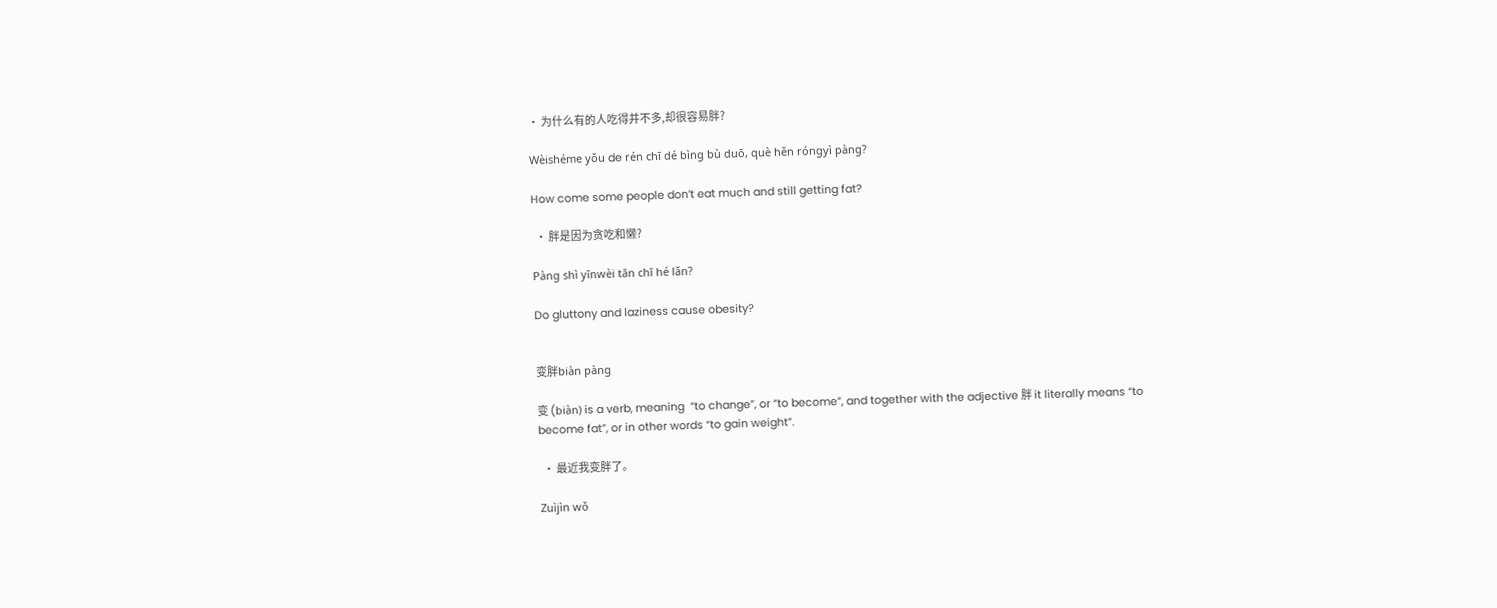• 为什么有的人吃得并不多,却很容易胖?

Wèishéme yǒu de rén chī dé bìng bù duō, què hěn róngyì pàng?

How come some people don’t eat much and still getting fat?

  • 胖是因为贪吃和懒?

Pàng shì yīnwèi tān chī hé lǎn?

Do gluttony and laziness cause obesity?


变胖biàn pàng

变 (biàn) is a verb, meaning  “to change”, or “to become”, and together with the adjective 胖 it literally means “to become fat”, or in other words “to gain weight”.

  • 最近我变胖了。

Zuìjìn wǒ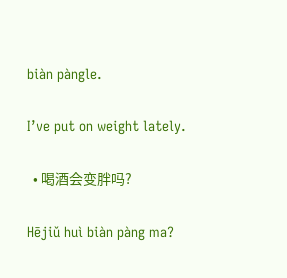biàn pàngle.

I’ve put on weight lately.

  • 喝酒会变胖吗?

Hējiǔ huì biàn pàng ma?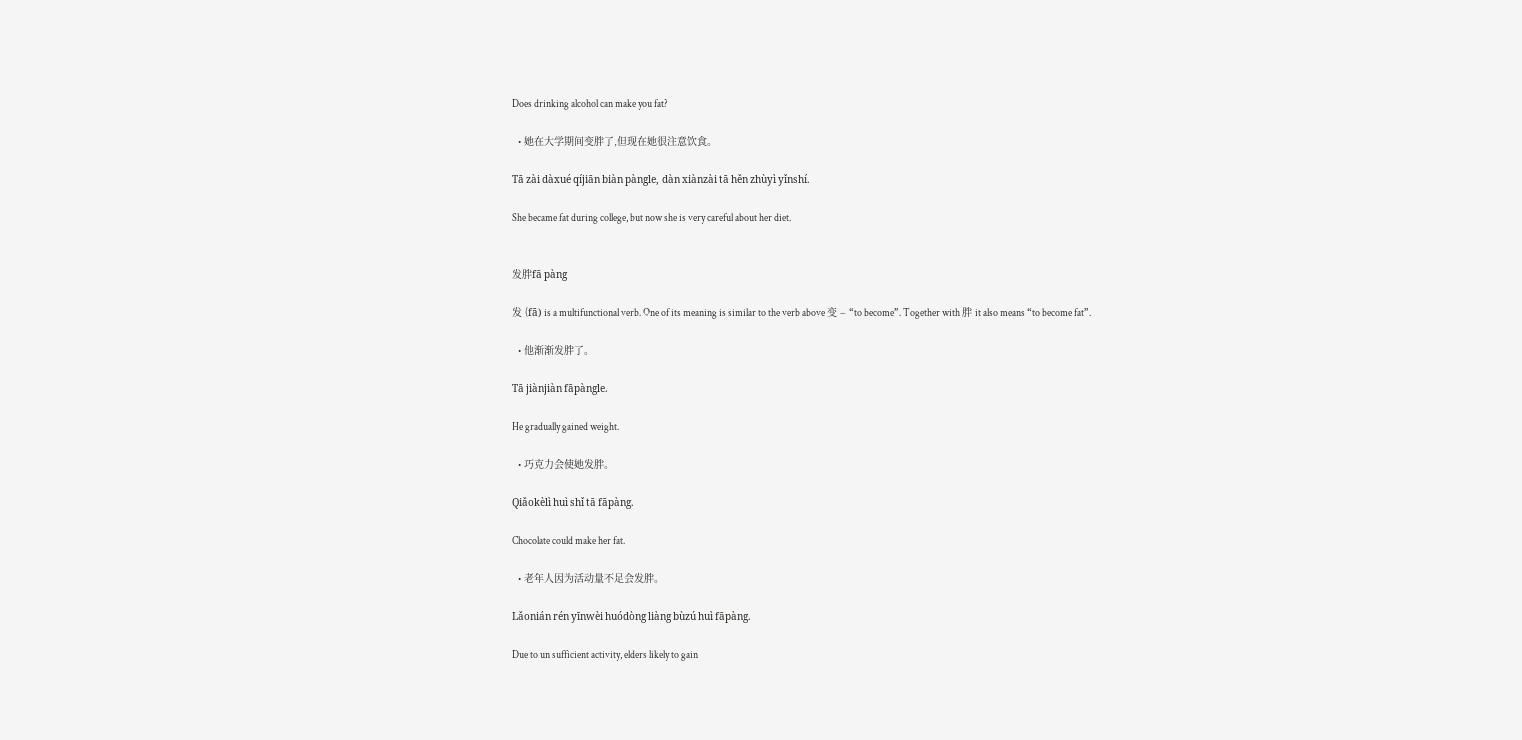Does drinking alcohol can make you fat?

  • 她在大学期间变胖了,但现在她很注意饮食。

Tā zài dàxué qíjiān biàn pàngle, dàn xiànzài tā hěn zhùyì yǐnshí.

She became fat during college, but now she is very careful about her diet.


发胖fā pàng

发 (fā) is a multifunctional verb. One of its meaning is similar to the verb above 变 – “to become”. Together with 胖 it also means “to become fat”.

  • 他渐渐发胖了。

Tā jiànjiàn fāpàngle.

He gradually gained weight.

  • 巧克力会使她发胖。

Qiǎokèlì huì shǐ tā fāpàng.

Chocolate could make her fat.

  • 老年人因为活动量不足会发胖。

Lǎonián rén yīnwèi huódòng liàng bùzú huì fāpàng.

Due to un sufficient activity, elders likely to gain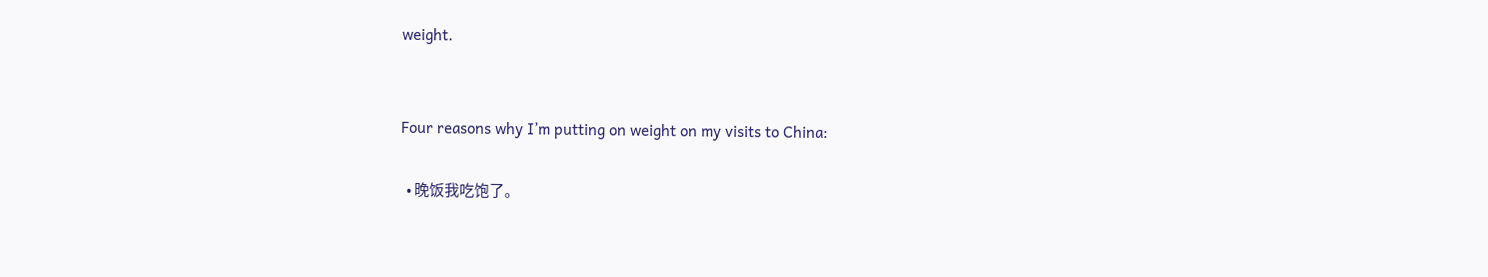weight.


Four reasons why I’m putting on weight on my visits to China:

  • 晚饭我吃饱了。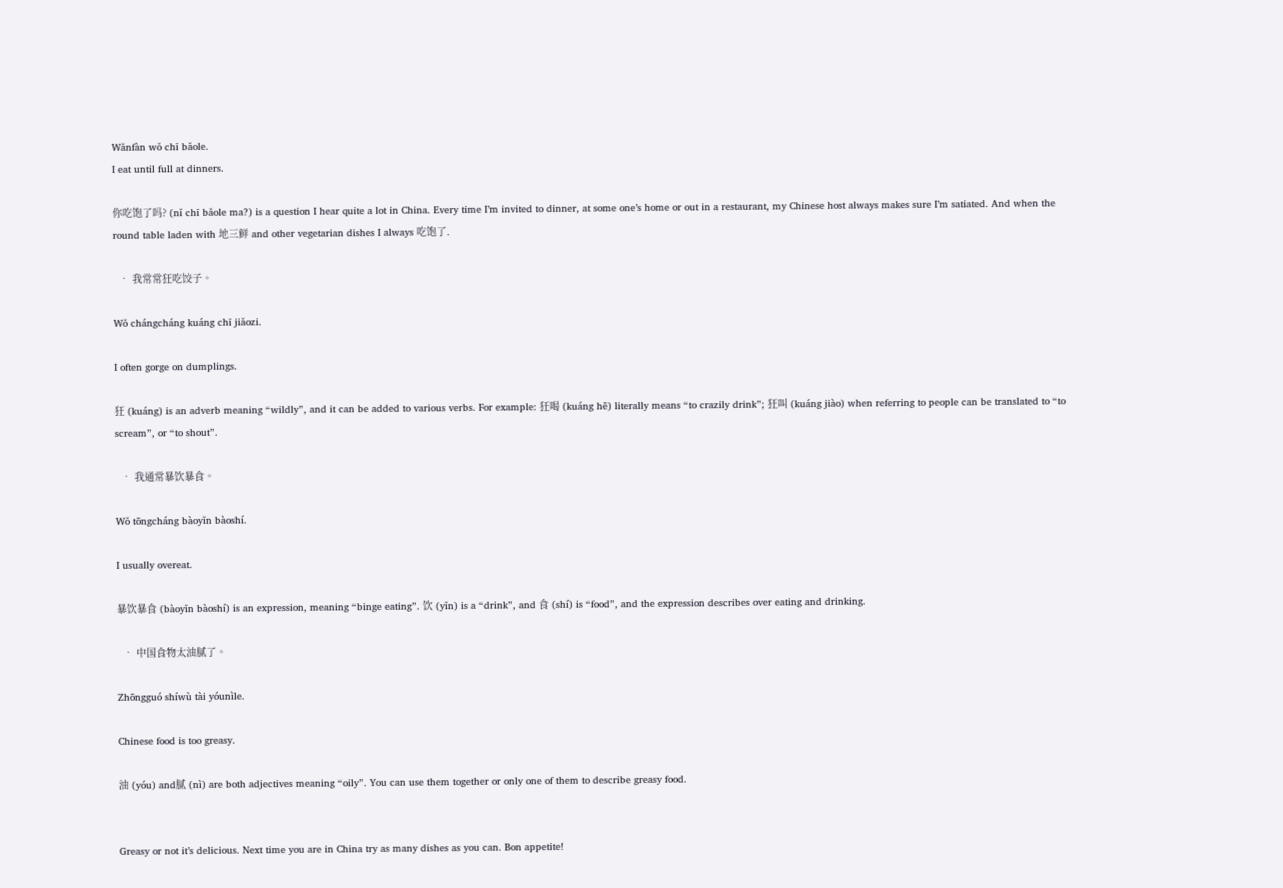Wǎnfàn wǒ chī bǎole.
I eat until full at dinners.

你吃饱了吗? (nǐ chī bǎole ma?) is a question I hear quite a lot in China. Every time I’m invited to dinner, at some one’s home or out in a restaurant, my Chinese host always makes sure I’m satiated. And when the round table laden with 地三鲜 and other vegetarian dishes I always 吃饱了.

  • 我常常狂吃饺子。

Wǒ chángcháng kuáng chī jiǎozi.

I often gorge on dumplings.

狂 (kuáng) is an adverb meaning “wildly”, and it can be added to various verbs. For example: 狂喝 (kuáng hē) literally means “to crazily drink”; 狂叫 (kuáng jiào) when referring to people can be translated to “to scream”, or “to shout”.

  • 我通常暴饮暴食。

Wǒ tōngcháng bàoyǐn bàoshí.

I usually overeat.

暴饮暴食 (bàoyǐn bàoshí) is an expression, meaning “binge eating”. 饮 (yǐn) is a “drink”, and 食 (shí) is “food”, and the expression describes over eating and drinking.

  • 中国食物太油腻了。

Zhōngguó shíwù tài yóunìle.

Chinese food is too greasy.

油 (yóu) and腻 (nì) are both adjectives meaning “oily”. You can use them together or only one of them to describe greasy food.


Greasy or not it’s delicious. Next time you are in China try as many dishes as you can. Bon appetite!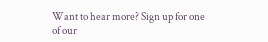Want to hear more? Sign up for one of our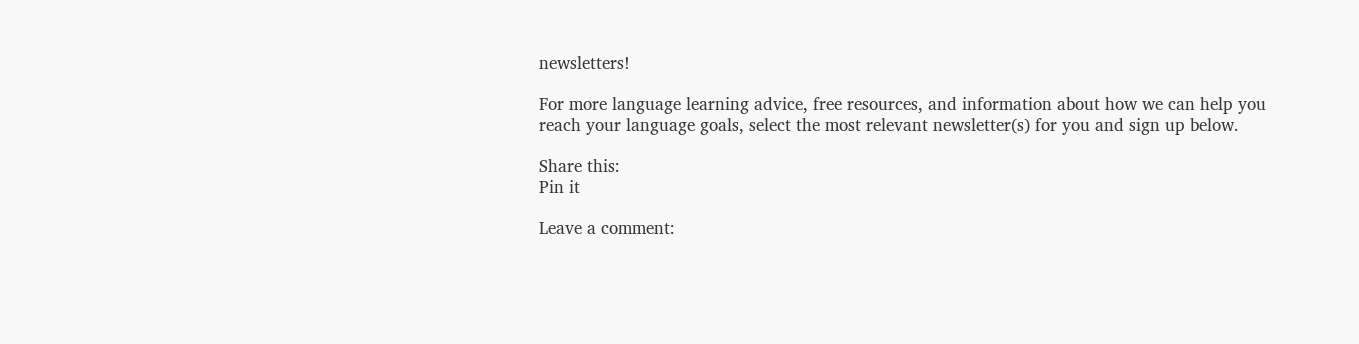newsletters!

For more language learning advice, free resources, and information about how we can help you reach your language goals, select the most relevant newsletter(s) for you and sign up below.

Share this:
Pin it

Leave a comment: